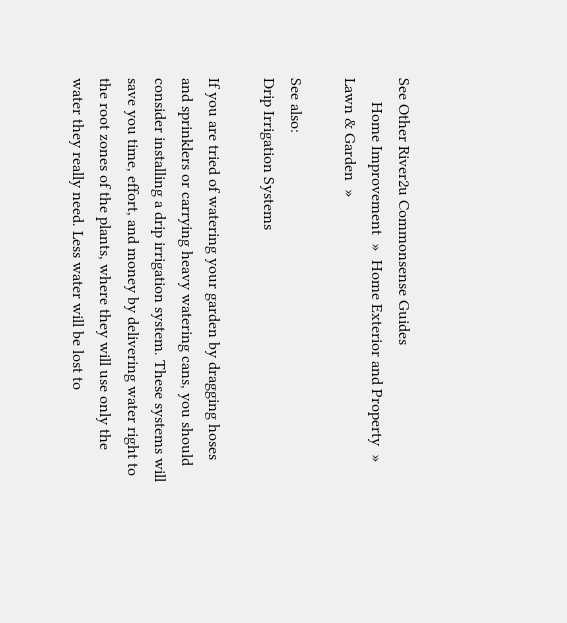See Other River2u Commonsense Guides
      Home Improvement  »  Home Exterior and Property  »  Lawn & Garden  »

See also:
Drip Irrigation Systems

If you are tried of watering your garden by dragging hoses and sprinklers or carrying heavy watering cans, you should consider installing a drip irrigation system. These systems will save you time, effort, and money by delivering water right to the root zones of the plants, where they will use only the water they really need. Less water will be lost to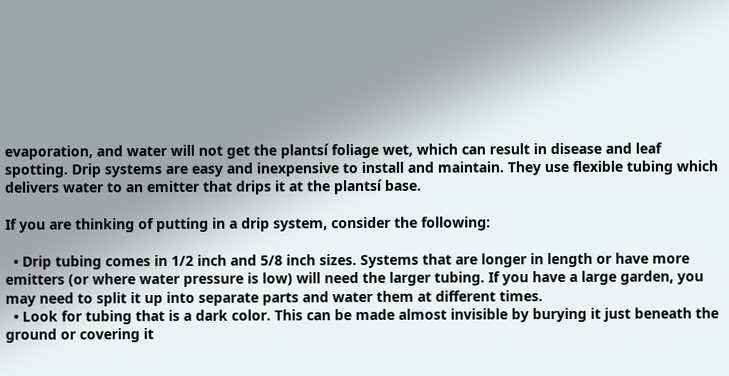evaporation, and water will not get the plantsí foliage wet, which can result in disease and leaf spotting. Drip systems are easy and inexpensive to install and maintain. They use flexible tubing which delivers water to an emitter that drips it at the plantsí base.

If you are thinking of putting in a drip system, consider the following:

  • Drip tubing comes in 1/2 inch and 5/8 inch sizes. Systems that are longer in length or have more emitters (or where water pressure is low) will need the larger tubing. If you have a large garden, you may need to split it up into separate parts and water them at different times.
  • Look for tubing that is a dark color. This can be made almost invisible by burying it just beneath the ground or covering it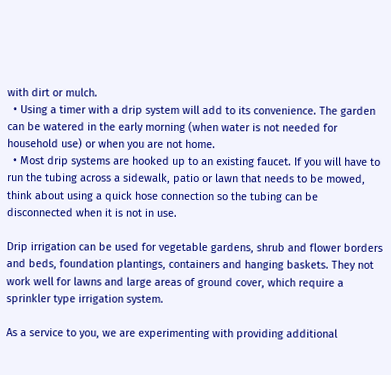with dirt or mulch.
  • Using a timer with a drip system will add to its convenience. The garden can be watered in the early morning (when water is not needed for household use) or when you are not home.
  • Most drip systems are hooked up to an existing faucet. If you will have to run the tubing across a sidewalk, patio or lawn that needs to be mowed, think about using a quick hose connection so the tubing can be disconnected when it is not in use.

Drip irrigation can be used for vegetable gardens, shrub and flower borders and beds, foundation plantings, containers and hanging baskets. They not work well for lawns and large areas of ground cover, which require a sprinkler type irrigation system.

As a service to you, we are experimenting with providing additional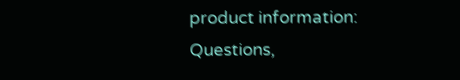product information:
Questions,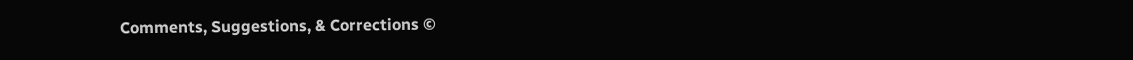Comments, Suggestions, & Corrections ©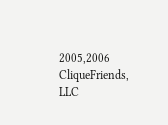2005,2006 CliqueFriends, LLC